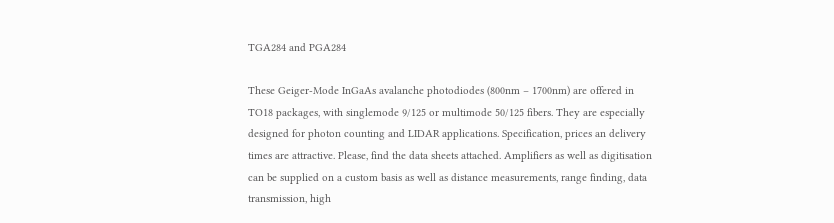TGA284 and PGA284

These Geiger-Mode InGaAs avalanche photodiodes (800nm – 1700nm) are offered in TO18 packages, with singlemode 9/125 or multimode 50/125 fibers. They are especially designed for photon counting and LIDAR applications. Specification, prices an delivery times are attractive. Please, find the data sheets attached. Amplifiers as well as digitisation can be supplied on a custom basis as well as distance measurements, range finding, data transmission, high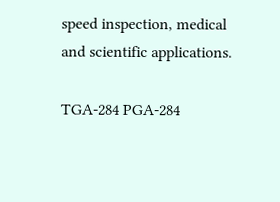speed inspection, medical and scientific applications.

TGA-284 PGA-284